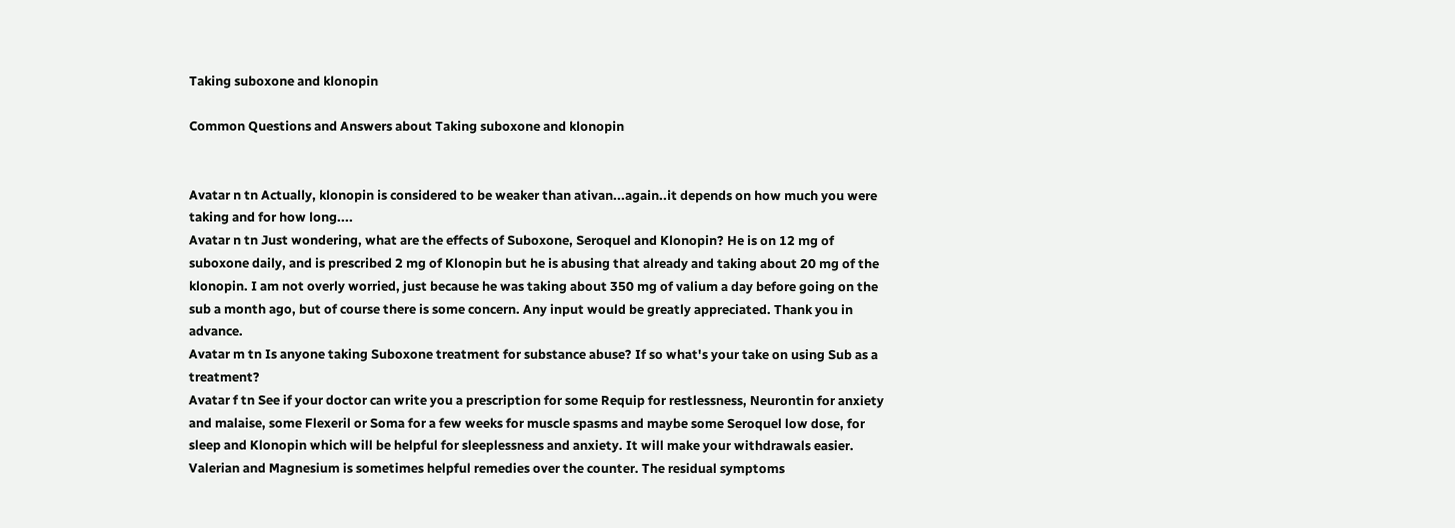Taking suboxone and klonopin

Common Questions and Answers about Taking suboxone and klonopin


Avatar n tn Actually, klonopin is considered to be weaker than ativan...again..it depends on how much you were taking and for how long....
Avatar n tn Just wondering, what are the effects of Suboxone, Seroquel and Klonopin? He is on 12 mg of suboxone daily, and is prescribed 2 mg of Klonopin but he is abusing that already and taking about 20 mg of the klonopin. I am not overly worried, just because he was taking about 350 mg of valium a day before going on the sub a month ago, but of course there is some concern. Any input would be greatly appreciated. Thank you in advance.
Avatar m tn Is anyone taking Suboxone treatment for substance abuse? If so what's your take on using Sub as a treatment?
Avatar f tn See if your doctor can write you a prescription for some Requip for restlessness, Neurontin for anxiety and malaise, some Flexeril or Soma for a few weeks for muscle spasms and maybe some Seroquel low dose, for sleep and Klonopin which will be helpful for sleeplessness and anxiety. It will make your withdrawals easier. Valerian and Magnesium is sometimes helpful remedies over the counter. The residual symptoms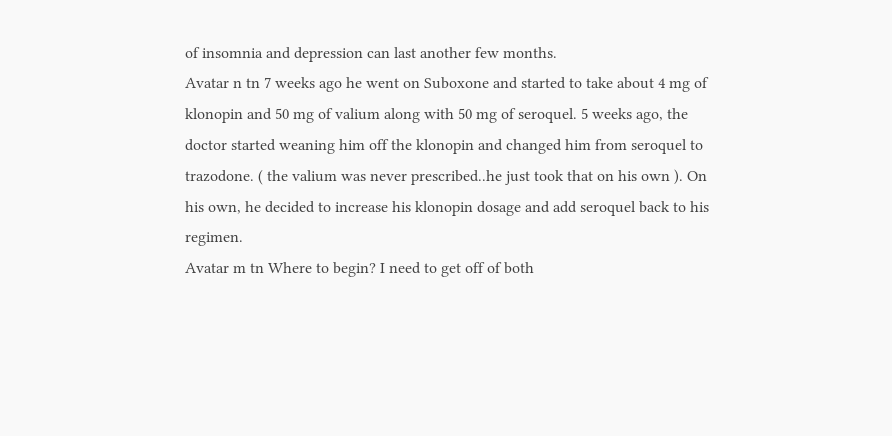of insomnia and depression can last another few months.
Avatar n tn 7 weeks ago he went on Suboxone and started to take about 4 mg of klonopin and 50 mg of valium along with 50 mg of seroquel. 5 weeks ago, the doctor started weaning him off the klonopin and changed him from seroquel to trazodone. ( the valium was never prescribed..he just took that on his own ). On his own, he decided to increase his klonopin dosage and add seroquel back to his regimen.
Avatar m tn Where to begin? I need to get off of both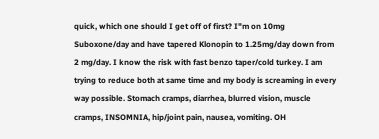quick, which one should I get off of first? I"m on 10mg Suboxone/day and have tapered Klonopin to 1.25mg/day down from 2 mg/day. I know the risk with fast benzo taper/cold turkey. I am trying to reduce both at same time and my body is screaming in every way possible. Stomach cramps, diarrhea, blurred vision, muscle cramps, INSOMNIA, hip/joint pain, nausea, vomiting. OH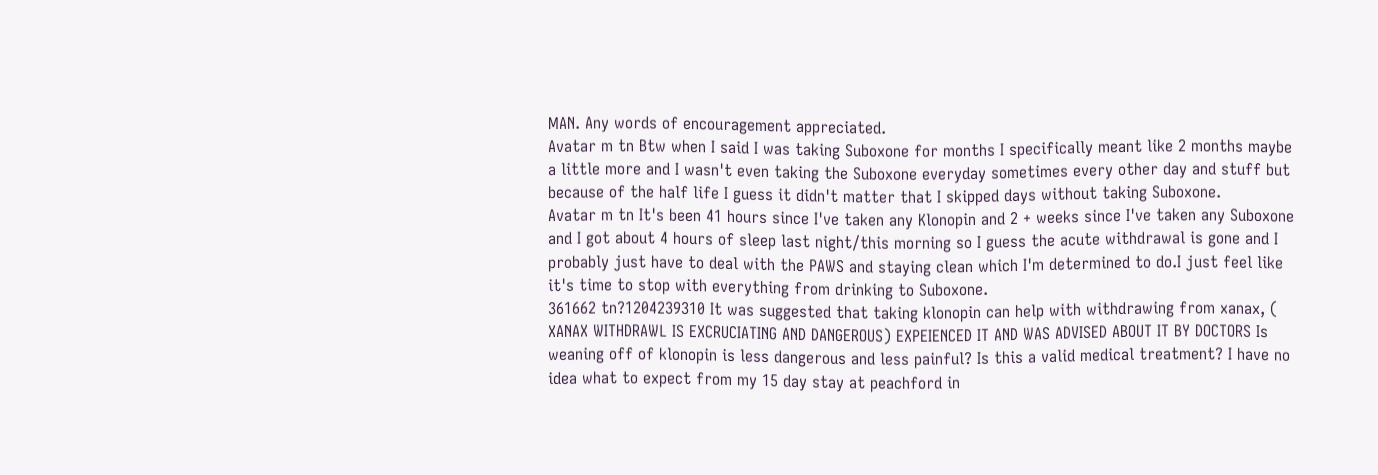MAN. Any words of encouragement appreciated.
Avatar m tn Btw when I said I was taking Suboxone for months I specifically meant like 2 months maybe a little more and I wasn't even taking the Suboxone everyday sometimes every other day and stuff but because of the half life I guess it didn't matter that I skipped days without taking Suboxone.
Avatar m tn It's been 41 hours since I've taken any Klonopin and 2 + weeks since I've taken any Suboxone and I got about 4 hours of sleep last night/this morning so I guess the acute withdrawal is gone and I probably just have to deal with the PAWS and staying clean which I'm determined to do.I just feel like it's time to stop with everything from drinking to Suboxone.
361662 tn?1204239310 It was suggested that taking klonopin can help with withdrawing from xanax, ( XANAX WITHDRAWL IS EXCRUCIATING AND DANGEROUS) EXPEIENCED IT AND WAS ADVISED ABOUT IT BY DOCTORS Is weaning off of klonopin is less dangerous and less painful? Is this a valid medical treatment? I have no idea what to expect from my 15 day stay at peachford in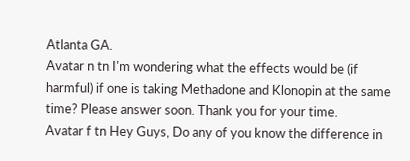Atlanta GA.
Avatar n tn I'm wondering what the effects would be (if harmful) if one is taking Methadone and Klonopin at the same time? Please answer soon. Thank you for your time.
Avatar f tn Hey Guys, Do any of you know the difference in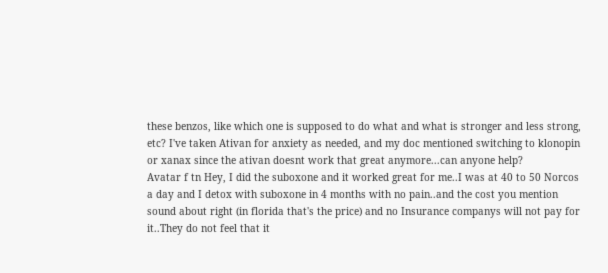these benzos, like which one is supposed to do what and what is stronger and less strong, etc? I've taken Ativan for anxiety as needed, and my doc mentioned switching to klonopin or xanax since the ativan doesnt work that great anymore...can anyone help?
Avatar f tn Hey, I did the suboxone and it worked great for me..I was at 40 to 50 Norcos a day and I detox with suboxone in 4 months with no pain..and the cost you mention sound about right (in florida that's the price) and no Insurance companys will not pay for it..They do not feel that it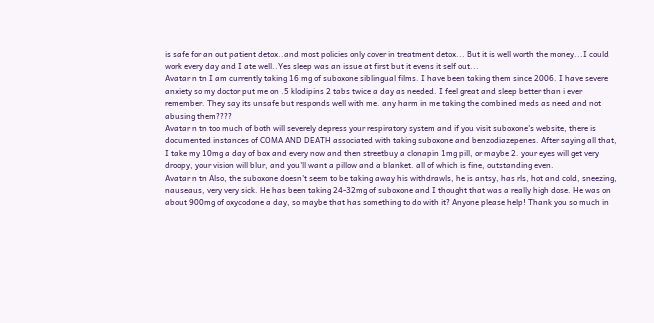is safe for an out patient detox..and most policies only cover in treatment detox... But it is well worth the money...I could work every day and I ate well..Yes sleep was an issue at first but it evens it self out...
Avatar n tn I am currently taking 16 mg of suboxone siblingual films. I have been taking them since 2006. I have severe anxiety so my doctor put me on .5 klodipins 2 tabs twice a day as needed. I feel great and sleep better than i ever remember. They say its unsafe but responds well with me. any harm in me taking the combined meds as need and not abusing them????
Avatar n tn too much of both will severely depress your respiratory system and if you visit suboxone's website, there is documented instances of COMA AND DEATH associated with taking suboxone and benzodiazepenes. After saying all that, I take my 10mg a day of box and every now and then streetbuy a clonapin 1mg pill, or maybe 2. your eyes will get very droopy, your vision will blur, and you'll want a pillow and a blanket. all of which is fine, outstanding even.
Avatar n tn Also, the suboxone doesn't seem to be taking away his withdrawls, he is antsy, has rls, hot and cold, sneezing, nauseaus, very very sick. He has been taking 24-32mg of suboxone and I thought that was a really high dose. He was on about 900mg of oxycodone a day, so maybe that has something to do with it? Anyone please help! Thank you so much in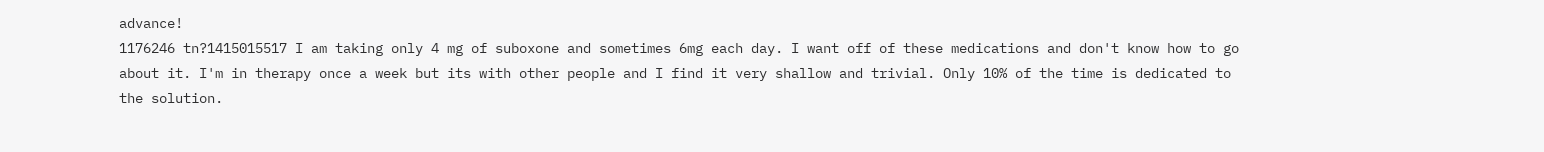advance!
1176246 tn?1415015517 I am taking only 4 mg of suboxone and sometimes 6mg each day. I want off of these medications and don't know how to go about it. I'm in therapy once a week but its with other people and I find it very shallow and trivial. Only 10% of the time is dedicated to the solution.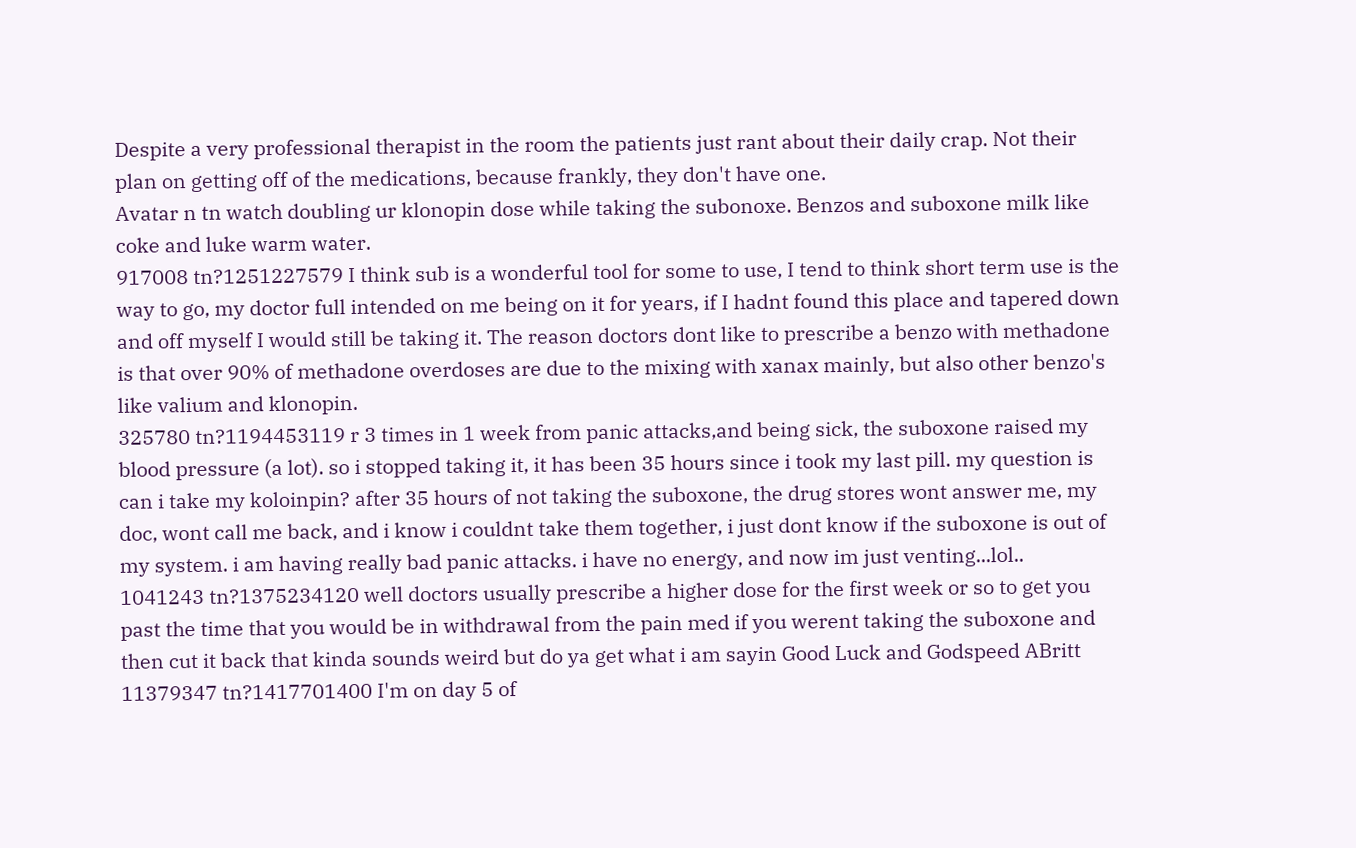Despite a very professional therapist in the room the patients just rant about their daily crap. Not their plan on getting off of the medications, because frankly, they don't have one.
Avatar n tn watch doubling ur klonopin dose while taking the subonoxe. Benzos and suboxone milk like coke and luke warm water.
917008 tn?1251227579 I think sub is a wonderful tool for some to use, I tend to think short term use is the way to go, my doctor full intended on me being on it for years, if I hadnt found this place and tapered down and off myself I would still be taking it. The reason doctors dont like to prescribe a benzo with methadone is that over 90% of methadone overdoses are due to the mixing with xanax mainly, but also other benzo's like valium and klonopin.
325780 tn?1194453119 r 3 times in 1 week from panic attacks,and being sick, the suboxone raised my blood pressure (a lot). so i stopped taking it, it has been 35 hours since i took my last pill. my question is can i take my koloinpin? after 35 hours of not taking the suboxone, the drug stores wont answer me, my doc, wont call me back, and i know i couldnt take them together, i just dont know if the suboxone is out of my system. i am having really bad panic attacks. i have no energy, and now im just venting...lol..
1041243 tn?1375234120 well doctors usually prescribe a higher dose for the first week or so to get you past the time that you would be in withdrawal from the pain med if you werent taking the suboxone and then cut it back that kinda sounds weird but do ya get what i am sayin Good Luck and Godspeed ABritt
11379347 tn?1417701400 I'm on day 5 of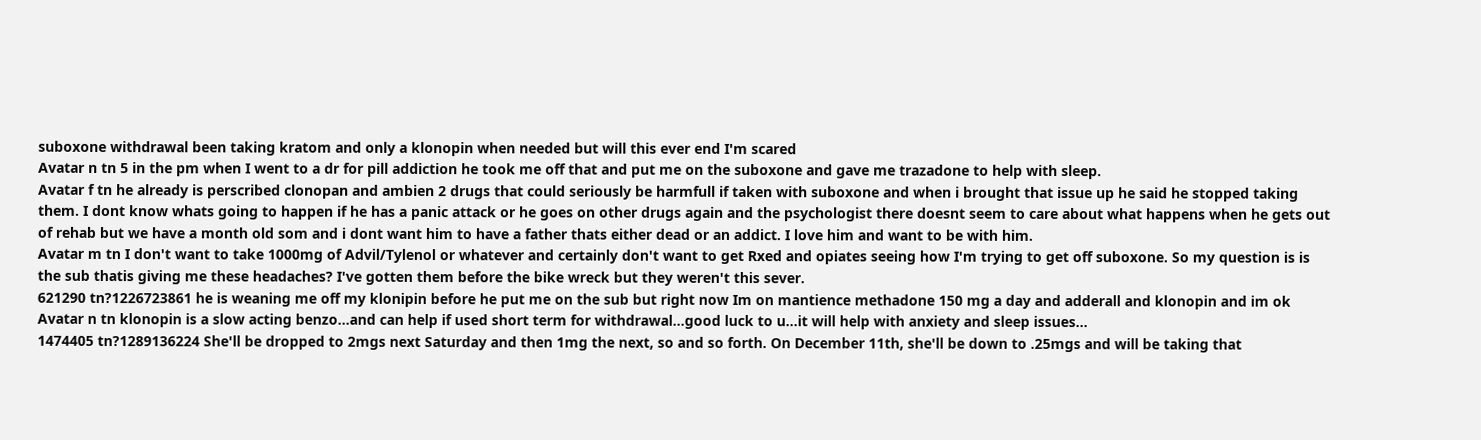suboxone withdrawal been taking kratom and only a klonopin when needed but will this ever end I'm scared
Avatar n tn 5 in the pm when I went to a dr for pill addiction he took me off that and put me on the suboxone and gave me trazadone to help with sleep.
Avatar f tn he already is perscribed clonopan and ambien 2 drugs that could seriously be harmfull if taken with suboxone and when i brought that issue up he said he stopped taking them. I dont know whats going to happen if he has a panic attack or he goes on other drugs again and the psychologist there doesnt seem to care about what happens when he gets out of rehab but we have a month old som and i dont want him to have a father thats either dead or an addict. I love him and want to be with him.
Avatar m tn I don't want to take 1000mg of Advil/Tylenol or whatever and certainly don't want to get Rxed and opiates seeing how I'm trying to get off suboxone. So my question is is the sub thatis giving me these headaches? I've gotten them before the bike wreck but they weren't this sever.
621290 tn?1226723861 he is weaning me off my klonipin before he put me on the sub but right now Im on mantience methadone 150 mg a day and adderall and klonopin and im ok
Avatar n tn klonopin is a slow acting benzo...and can help if used short term for withdrawal...good luck to u...it will help with anxiety and sleep issues...
1474405 tn?1289136224 She'll be dropped to 2mgs next Saturday and then 1mg the next, so and so forth. On December 11th, she'll be down to .25mgs and will be taking that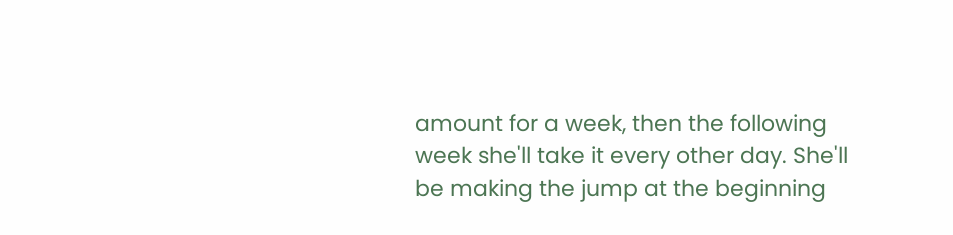amount for a week, then the following week she'll take it every other day. She'll be making the jump at the beginning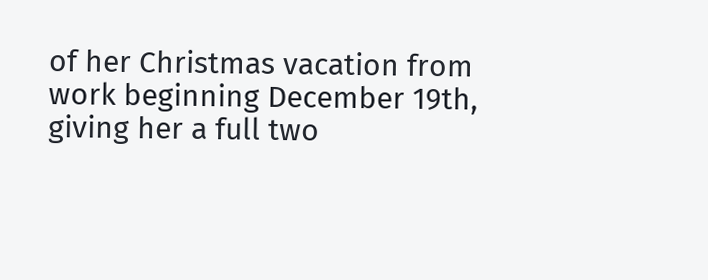of her Christmas vacation from work beginning December 19th, giving her a full two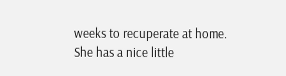weeks to recuperate at home. She has a nice little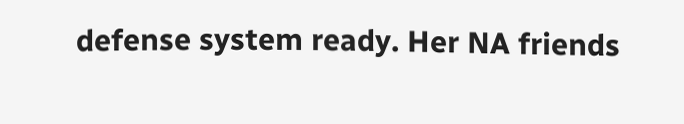defense system ready. Her NA friends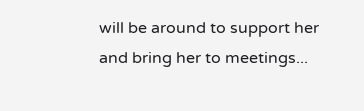will be around to support her and bring her to meetings...